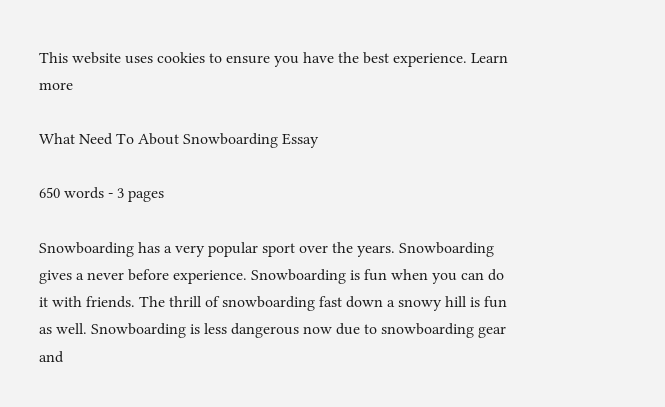This website uses cookies to ensure you have the best experience. Learn more

What Need To About Snowboarding Essay

650 words - 3 pages

Snowboarding has a very popular sport over the years. Snowboarding gives a never before experience. Snowboarding is fun when you can do it with friends. The thrill of snowboarding fast down a snowy hill is fun as well. Snowboarding is less dangerous now due to snowboarding gear and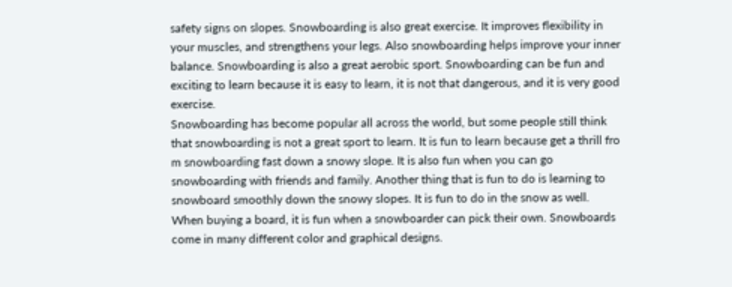safety signs on slopes. Snowboarding is also great exercise. It improves flexibility in your muscles, and strengthens your legs. Also snowboarding helps improve your inner balance. Snowboarding is also a great aerobic sport. Snowboarding can be fun and exciting to learn because it is easy to learn, it is not that dangerous, and it is very good exercise.
Snowboarding has become popular all across the world, but some people still think that snowboarding is not a great sport to learn. It is fun to learn because get a thrill fro m snowboarding fast down a snowy slope. It is also fun when you can go snowboarding with friends and family. Another thing that is fun to do is learning to snowboard smoothly down the snowy slopes. It is fun to do in the snow as well. When buying a board, it is fun when a snowboarder can pick their own. Snowboards come in many different color and graphical designs.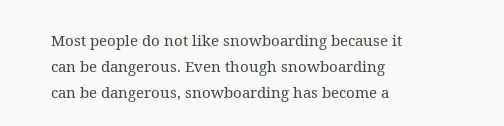Most people do not like snowboarding because it can be dangerous. Even though snowboarding can be dangerous, snowboarding has become a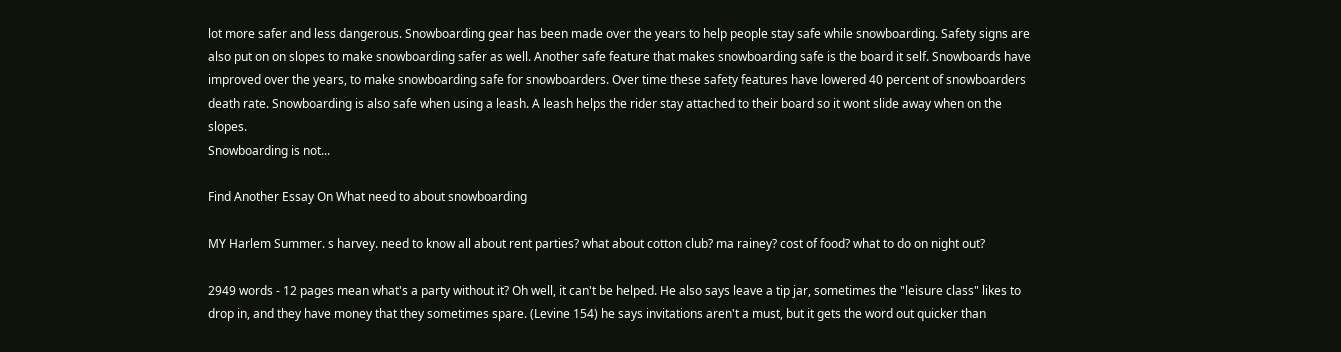lot more safer and less dangerous. Snowboarding gear has been made over the years to help people stay safe while snowboarding. Safety signs are also put on on slopes to make snowboarding safer as well. Another safe feature that makes snowboarding safe is the board it self. Snowboards have improved over the years, to make snowboarding safe for snowboarders. Over time these safety features have lowered 40 percent of snowboarders death rate. Snowboarding is also safe when using a leash. A leash helps the rider stay attached to their board so it wont slide away when on the slopes.
Snowboarding is not...

Find Another Essay On What need to about snowboarding

MY Harlem Summer. s harvey. need to know all about rent parties? what about cotton club? ma rainey? cost of food? what to do on night out?

2949 words - 12 pages mean what's a party without it? Oh well, it can't be helped. He also says leave a tip jar, sometimes the "leisure class" likes to drop in, and they have money that they sometimes spare. (Levine 154) he says invitations aren't a must, but it gets the word out quicker than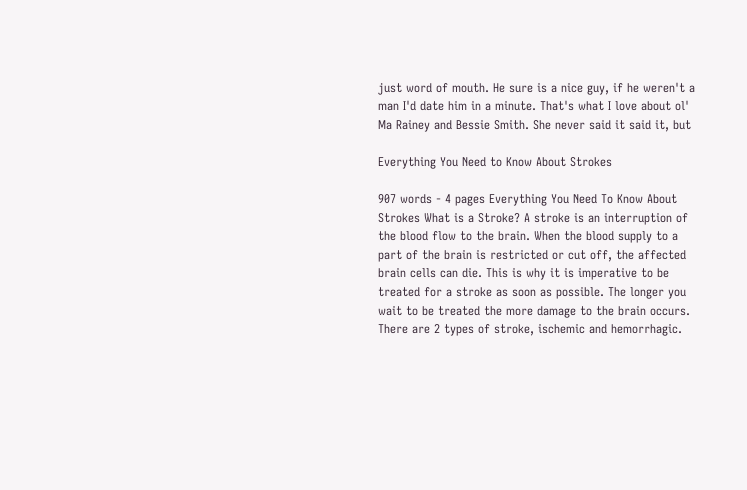just word of mouth. He sure is a nice guy, if he weren't a man I'd date him in a minute. That's what I love about ol' Ma Rainey and Bessie Smith. She never said it said it, but

Everything You Need to Know About Strokes

907 words - 4 pages Everything You Need To Know About Strokes What is a Stroke? A stroke is an interruption of the blood flow to the brain. When the blood supply to a part of the brain is restricted or cut off, the affected brain cells can die. This is why it is imperative to be treated for a stroke as soon as possible. The longer you wait to be treated the more damage to the brain occurs. There are 2 types of stroke, ischemic and hemorrhagic.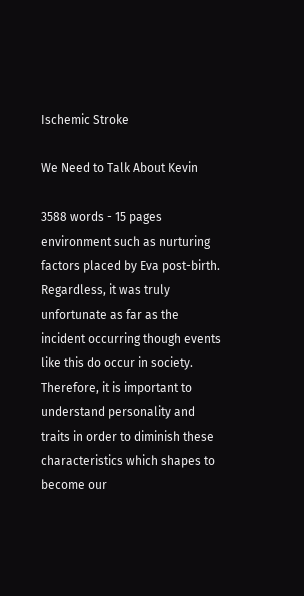Ischemic Stroke

We Need to Talk About Kevin

3588 words - 15 pages environment such as nurturing factors placed by Eva post-birth. Regardless, it was truly unfortunate as far as the incident occurring though events like this do occur in society. Therefore, it is important to understand personality and traits in order to diminish these characteristics which shapes to become our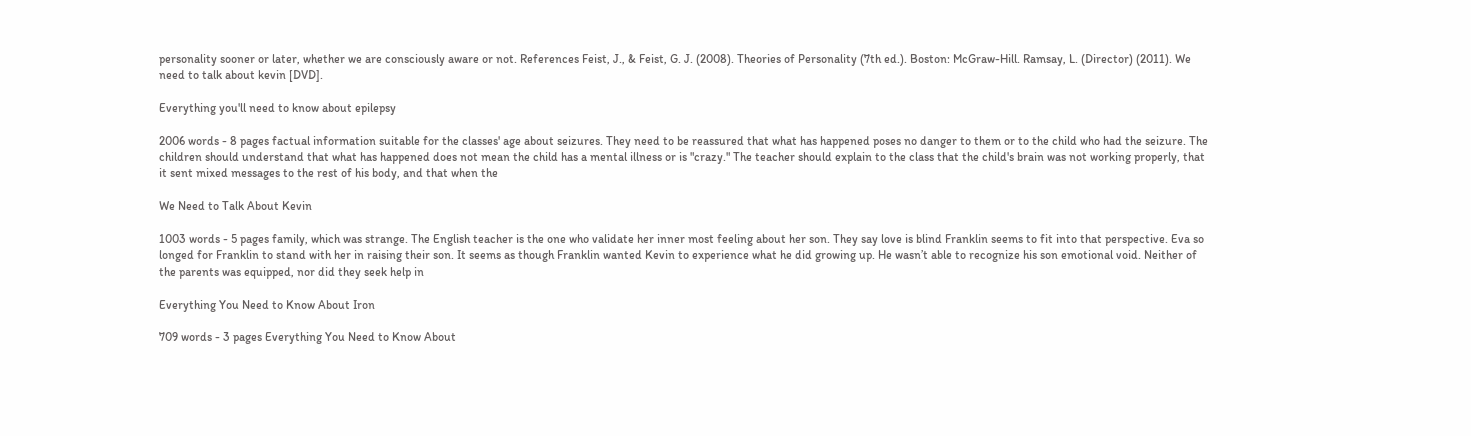personality sooner or later, whether we are consciously aware or not. References Feist, J., & Feist, G. J. (2008). Theories of Personality (7th ed.). Boston: McGraw-Hill. Ramsay, L. (Director) (2011). We need to talk about kevin [DVD].

Everything you'll need to know about epilepsy

2006 words - 8 pages factual information suitable for the classes' age about seizures. They need to be reassured that what has happened poses no danger to them or to the child who had the seizure. The children should understand that what has happened does not mean the child has a mental illness or is "crazy." The teacher should explain to the class that the child's brain was not working properly, that it sent mixed messages to the rest of his body, and that when the

We Need to Talk About Kevin

1003 words - 5 pages family, which was strange. The English teacher is the one who validate her inner most feeling about her son. They say love is blind Franklin seems to fit into that perspective. Eva so longed for Franklin to stand with her in raising their son. It seems as though Franklin wanted Kevin to experience what he did growing up. He wasn’t able to recognize his son emotional void. Neither of the parents was equipped, nor did they seek help in

Everything You Need to Know About Iron

709 words - 3 pages Everything You Need to Know About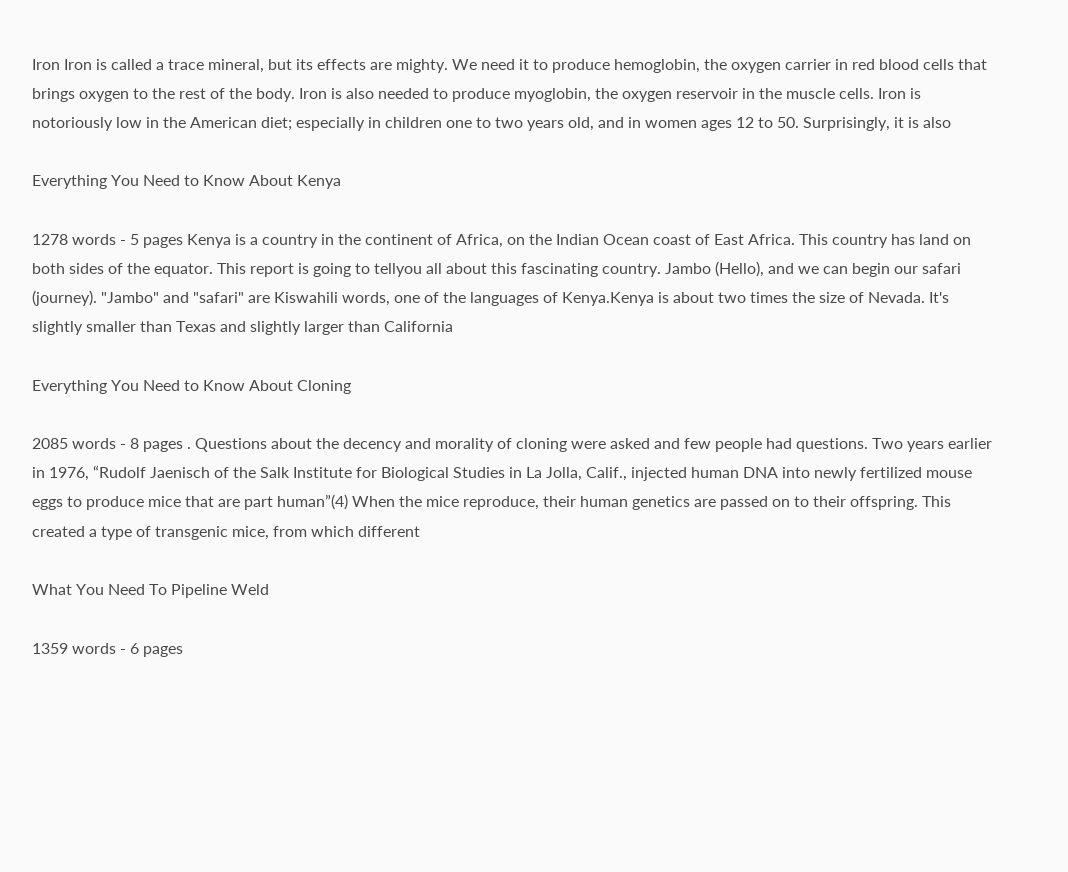Iron Iron is called a trace mineral, but its effects are mighty. We need it to produce hemoglobin, the oxygen carrier in red blood cells that brings oxygen to the rest of the body. Iron is also needed to produce myoglobin, the oxygen reservoir in the muscle cells. Iron is notoriously low in the American diet; especially in children one to two years old, and in women ages 12 to 50. Surprisingly, it is also

Everything You Need to Know About Kenya

1278 words - 5 pages Kenya is a country in the continent of Africa, on the Indian Ocean coast of East Africa. This country has land on both sides of the equator. This report is going to tellyou all about this fascinating country. Jambo (Hello), and we can begin our safari (journey). "Jambo" and "safari" are Kiswahili words, one of the languages of Kenya.Kenya is about two times the size of Nevada. It's slightly smaller than Texas and slightly larger than California

Everything You Need to Know About Cloning

2085 words - 8 pages . Questions about the decency and morality of cloning were asked and few people had questions. Two years earlier in 1976, “Rudolf Jaenisch of the Salk Institute for Biological Studies in La Jolla, Calif., injected human DNA into newly fertilized mouse eggs to produce mice that are part human”(4) When the mice reproduce, their human genetics are passed on to their offspring. This created a type of transgenic mice, from which different

What You Need To Pipeline Weld

1359 words - 6 pages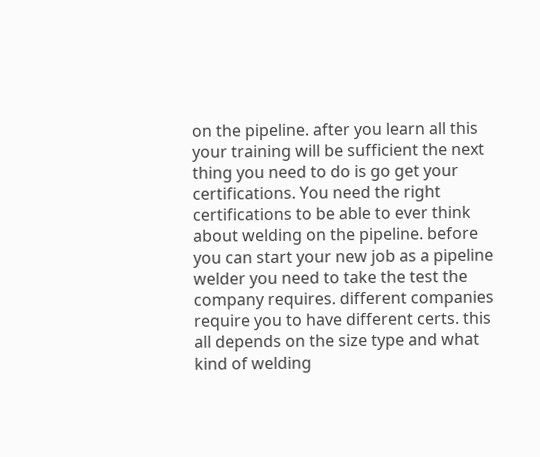on the pipeline. after you learn all this your training will be sufficient the next thing you need to do is go get your certifications. You need the right certifications to be able to ever think about welding on the pipeline. before you can start your new job as a pipeline welder you need to take the test the company requires. different companies require you to have different certs. this all depends on the size type and what kind of welding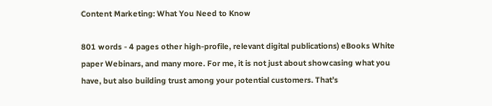Content Marketing: What You Need to Know

801 words - 4 pages other high-profile, relevant digital publications) eBooks White paper Webinars, and many more. For me, it is not just about showcasing what you have, but also building trust among your potential customers. That’s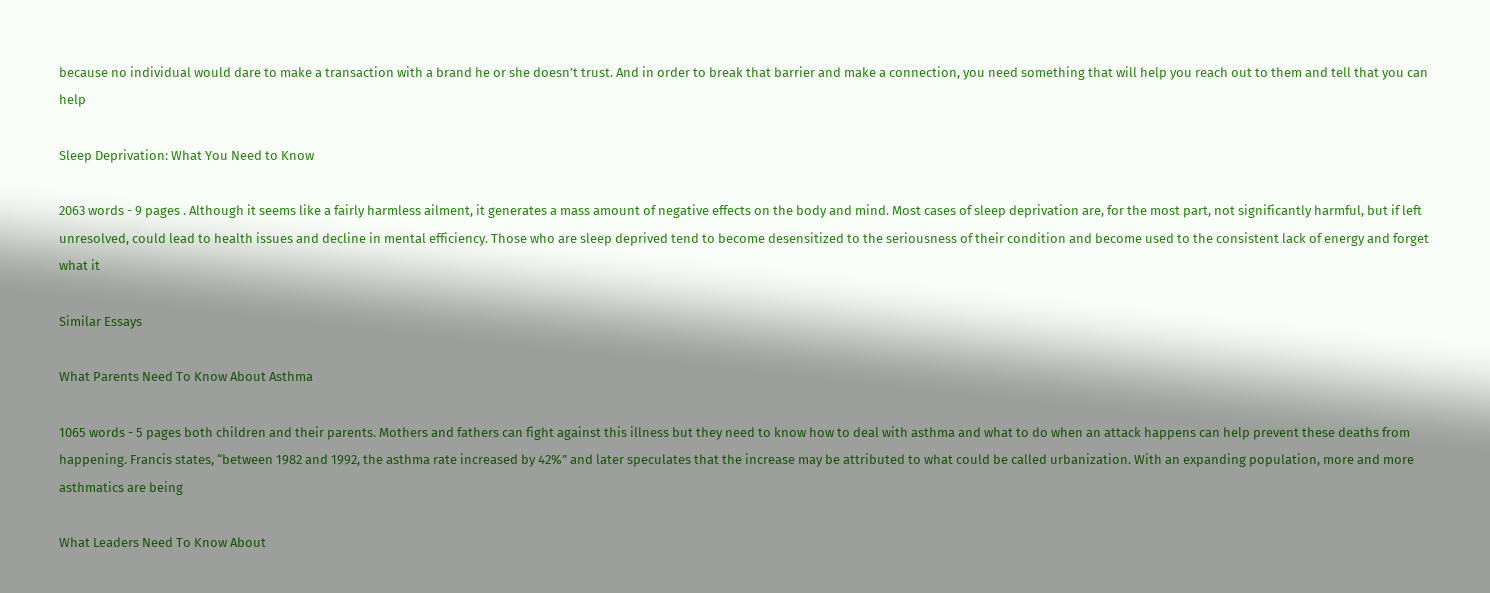because no individual would dare to make a transaction with a brand he or she doesn’t trust. And in order to break that barrier and make a connection, you need something that will help you reach out to them and tell that you can help

Sleep Deprivation: What You Need to Know

2063 words - 9 pages . Although it seems like a fairly harmless ailment, it generates a mass amount of negative effects on the body and mind. Most cases of sleep deprivation are, for the most part, not significantly harmful, but if left unresolved, could lead to health issues and decline in mental efficiency. Those who are sleep deprived tend to become desensitized to the seriousness of their condition and become used to the consistent lack of energy and forget what it

Similar Essays

What Parents Need To Know About Asthma

1065 words - 5 pages both children and their parents. Mothers and fathers can fight against this illness but they need to know how to deal with asthma and what to do when an attack happens can help prevent these deaths from happening. Francis states, “between 1982 and 1992, the asthma rate increased by 42%” and later speculates that the increase may be attributed to what could be called urbanization. With an expanding population, more and more asthmatics are being

What Leaders Need To Know About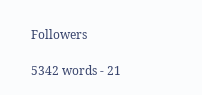Followers

5342 words - 21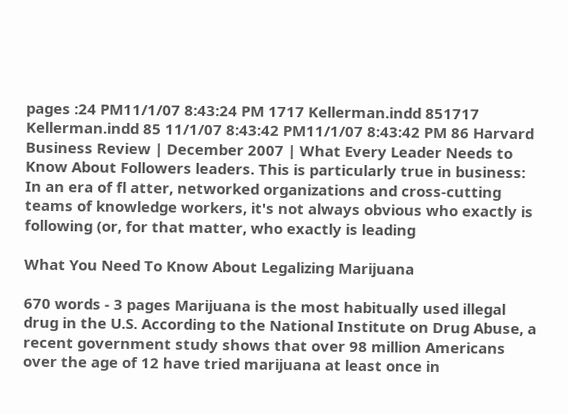pages :24 PM11/1/07 8:43:24 PM 1717 Kellerman.indd 851717 Kellerman.indd 85 11/1/07 8:43:42 PM11/1/07 8:43:42 PM 86 Harvard Business Review | December 2007 | What Every Leader Needs to Know About Followers leaders. This is particularly true in business: In an era of fl atter, networked organizations and cross-cutting teams of knowledge workers, it's not always obvious who exactly is following (or, for that matter, who exactly is leading

What You Need To Know About Legalizing Marijuana

670 words - 3 pages Marijuana is the most habitually used illegal drug in the U.S. According to the National Institute on Drug Abuse, a recent government study shows that over 98 million Americans over the age of 12 have tried marijuana at least once in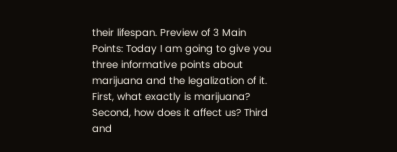their lifespan. Preview of 3 Main Points: Today I am going to give you three informative points about marijuana and the legalization of it. First, what exactly is marijuana? Second, how does it affect us? Third and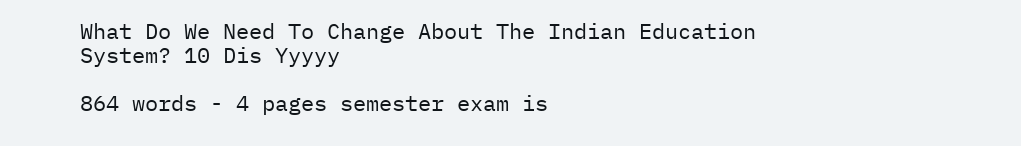What Do We Need To Change About The Indian Education System? 10 Dis Yyyyy

864 words - 4 pages semester exam is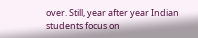over. Still, year after year Indian students focus on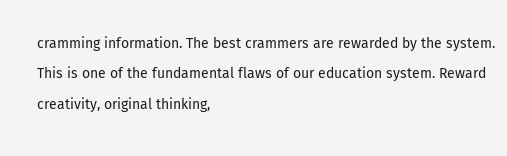cramming information. The best crammers are rewarded by the system. This is one of the fundamental flaws of our education system. Reward creativity, original thinking,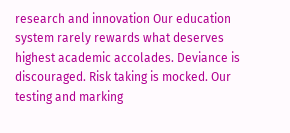research and innovation Our education system rarely rewards what deserves highest academic accolades. Deviance is discouraged. Risk taking is mocked. Our testing and marking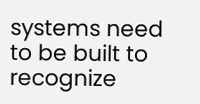systems need to be built to recognize